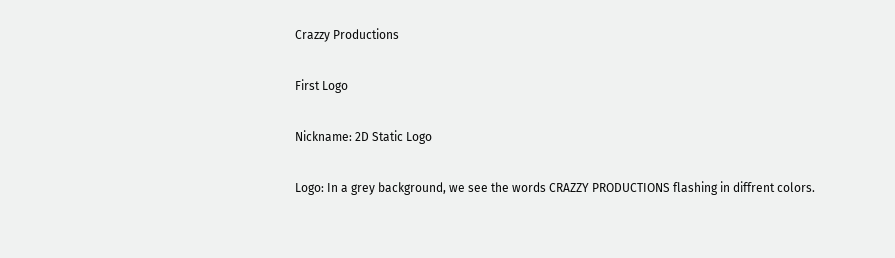Crazzy Productions

First Logo

Nickname: 2D Static Logo

Logo: In a grey background, we see the words CRAZZY PRODUCTIONS flashing in diffrent colors.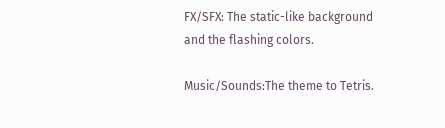FX/SFX: The static-like background and the flashing colors.

Music/Sounds:The theme to Tetris.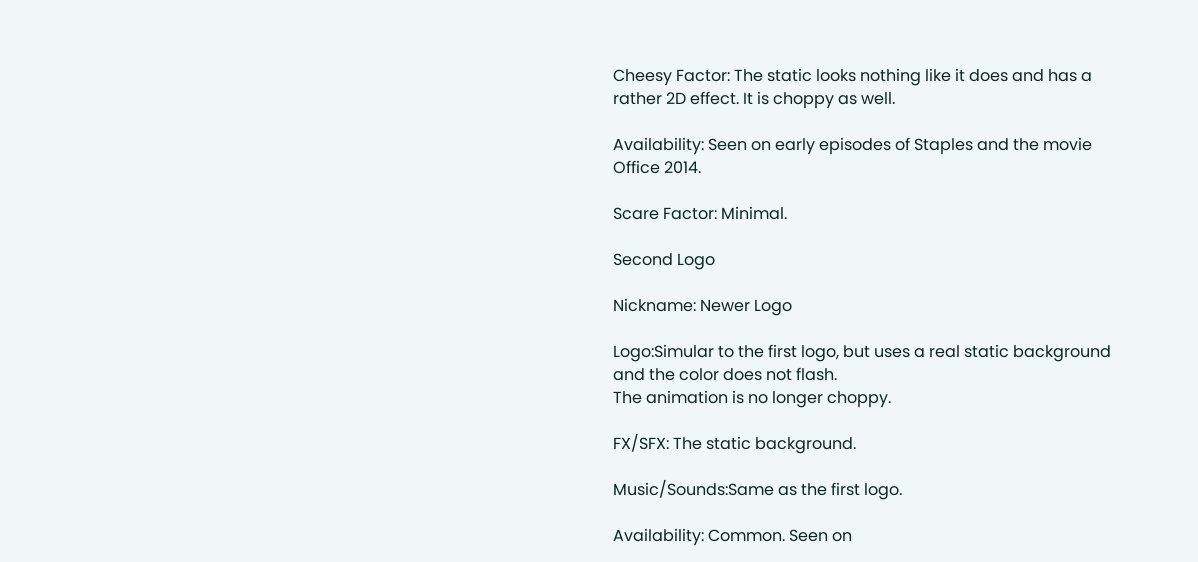Cheesy Factor: The static looks nothing like it does and has a rather 2D effect. It is choppy as well.

Availability: Seen on early episodes of Staples and the movie Office 2014.

Scare Factor: Minimal.

Second Logo

Nickname: Newer Logo

Logo:Simular to the first logo, but uses a real static background and the color does not flash.
The animation is no longer choppy.

FX/SFX: The static background.

Music/Sounds:Same as the first logo.

Availability: Common. Seen on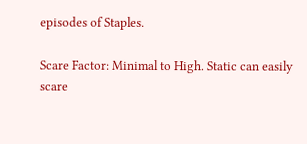episodes of Staples.

Scare Factor: Minimal to High. Static can easily scare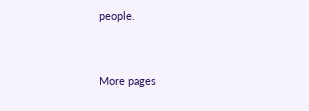people.


More pages